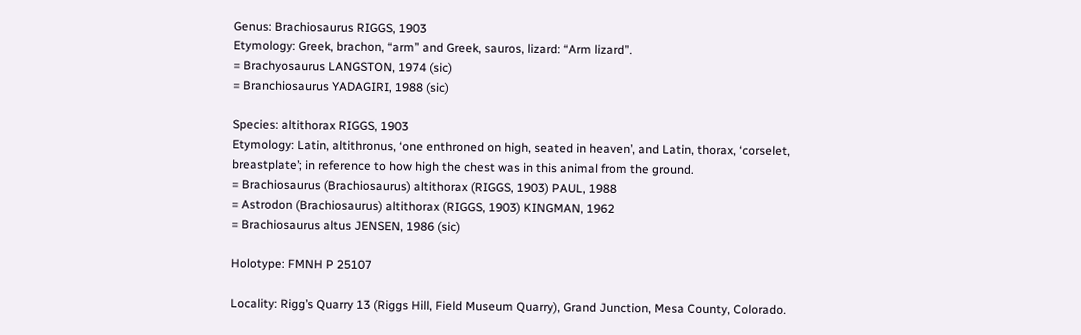Genus: Brachiosaurus RIGGS, 1903
Etymology: Greek, brachon, “arm” and Greek, sauros, lizard: “Arm lizard”.
= Brachyosaurus LANGSTON, 1974 (sic)
= Branchiosaurus YADAGIRI, 1988 (sic)

Species: altithorax RIGGS, 1903
Etymology: Latin, altithronus, ‘one enthroned on high, seated in heaven’, and Latin, thorax, ‘corselet, breastplate’; in reference to how high the chest was in this animal from the ground.
= Brachiosaurus (Brachiosaurus) altithorax (RIGGS, 1903) PAUL, 1988
= Astrodon (Brachiosaurus) altithorax (RIGGS, 1903) KINGMAN, 1962
= Brachiosaurus altus JENSEN, 1986 (sic)

Holotype: FMNH P 25107

Locality: Rigg’s Quarry 13 (Riggs Hill, Field Museum Quarry), Grand Junction, Mesa County, Colorado.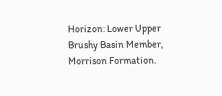Horizon: Lower Upper Brushy Basin Member, Morrison Formation.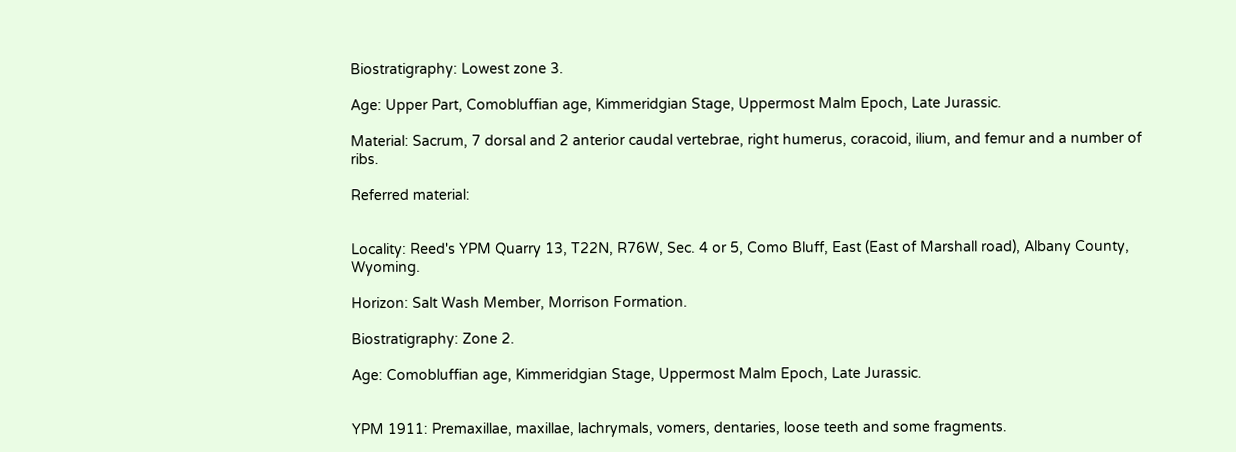Biostratigraphy: Lowest zone 3.

Age: Upper Part, Comobluffian age, Kimmeridgian Stage, Uppermost Malm Epoch, Late Jurassic.

Material: Sacrum, 7 dorsal and 2 anterior caudal vertebrae, right humerus, coracoid, ilium, and femur and a number of ribs.

Referred material:


Locality: Reed's YPM Quarry 13, T22N, R76W, Sec. 4 or 5, Como Bluff, East (East of Marshall road), Albany County, Wyoming.

Horizon: Salt Wash Member, Morrison Formation.

Biostratigraphy: Zone 2.

Age: Comobluffian age, Kimmeridgian Stage, Uppermost Malm Epoch, Late Jurassic.


YPM 1911: Premaxillae, maxillae, lachrymals, vomers, dentaries, loose teeth and some fragments.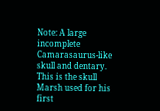Note: A large incomplete Camarasaurus-like skull and dentary. This is the skull Marsh used for his first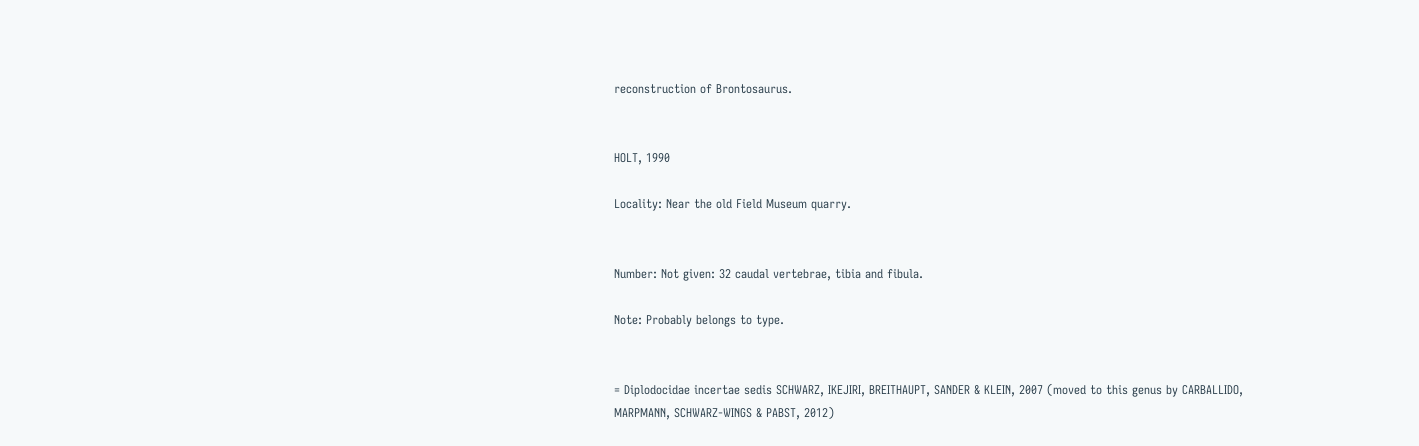reconstruction of Brontosaurus.


HOLT, 1990

Locality: Near the old Field Museum quarry.


Number: Not given: 32 caudal vertebrae, tibia and fibula.

Note: Probably belongs to type.


= Diplodocidae incertae sedis SCHWARZ, IKEJIRI, BREITHAUPT, SANDER & KLEIN, 2007 (moved to this genus by CARBALLIDO, MARPMANN, SCHWARZ-WINGS & PABST, 2012)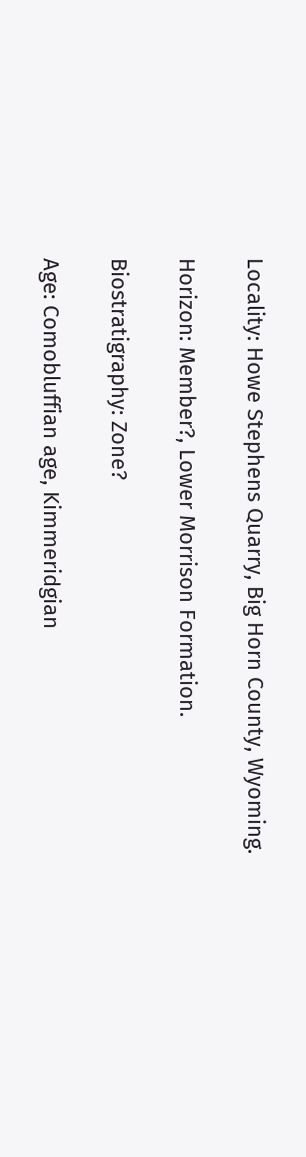Locality: Howe Stephens Quarry, Big Horn County, Wyoming.

Horizon: Member?, Lower Morrison Formation.

Biostratigraphy: Zone?

Age: Comobluffian age, Kimmeridgian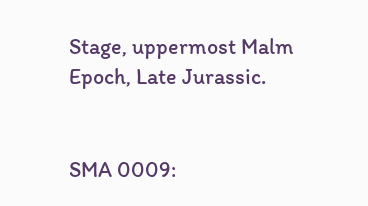Stage, uppermost Malm Epoch, Late Jurassic.


SMA 0009: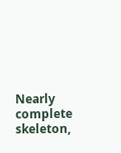Nearly complete skeleton,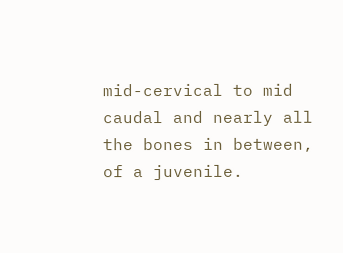mid-cervical to mid caudal and nearly all the bones in between, of a juvenile.